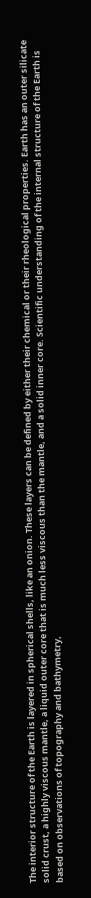The interior structure of the Earth is layered in spherical shells, like an onion. These layers can be defined by either their chemical or their rheological properties. Earth has an outer silicate solid crust, a highly viscous mantle, a liquid outer core that is much less viscous than the mantle, and a solid inner core. Scientific understanding of the internal structure of the Earth is based on observations of topography and bathymetry,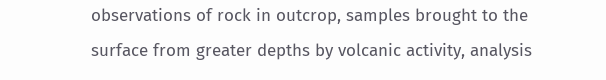observations of rock in outcrop, samples brought to the surface from greater depths by volcanic activity, analysis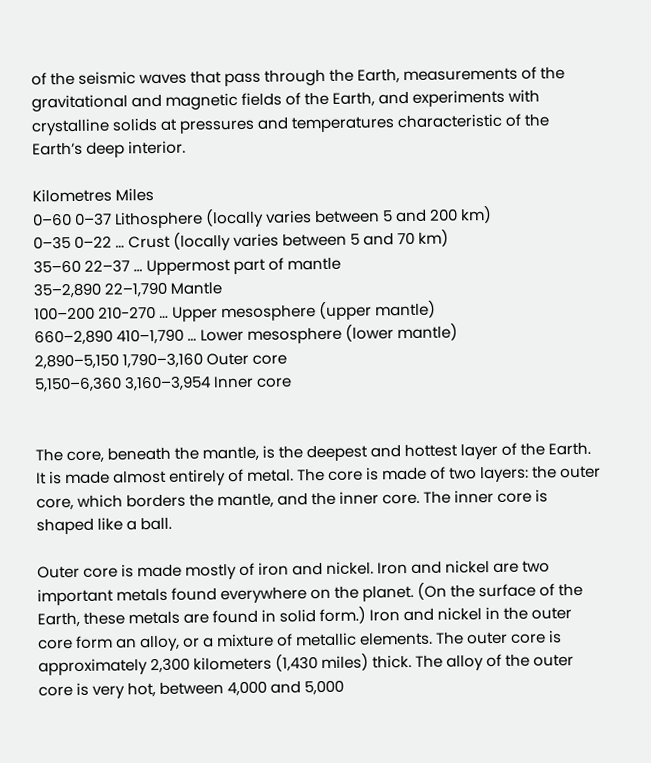of the seismic waves that pass through the Earth, measurements of the gravitational and magnetic fields of the Earth, and experiments with crystalline solids at pressures and temperatures characteristic of the Earth’s deep interior.

Kilometres Miles
0–60 0–37 Lithosphere (locally varies between 5 and 200 km)
0–35 0–22 … Crust (locally varies between 5 and 70 km)
35–60 22–37 … Uppermost part of mantle
35–2,890 22–1,790 Mantle
100–200 210-270 … Upper mesosphere (upper mantle)
660–2,890 410–1,790 … Lower mesosphere (lower mantle)
2,890–5,150 1,790–3,160 Outer core
5,150–6,360 3,160–3,954 Inner core


The core, beneath the mantle, is the deepest and hottest layer of the Earth. It is made almost entirely of metal. The core is made of two layers: the outer core, which borders the mantle, and the inner core. The inner core is shaped like a ball.

Outer core is made mostly of iron and nickel. Iron and nickel are two important metals found everywhere on the planet. (On the surface of the Earth, these metals are found in solid form.) Iron and nickel in the outer core form an alloy, or a mixture of metallic elements. The outer core is approximately 2,300 kilometers (1,430 miles) thick. The alloy of the outer core is very hot, between 4,000 and 5,000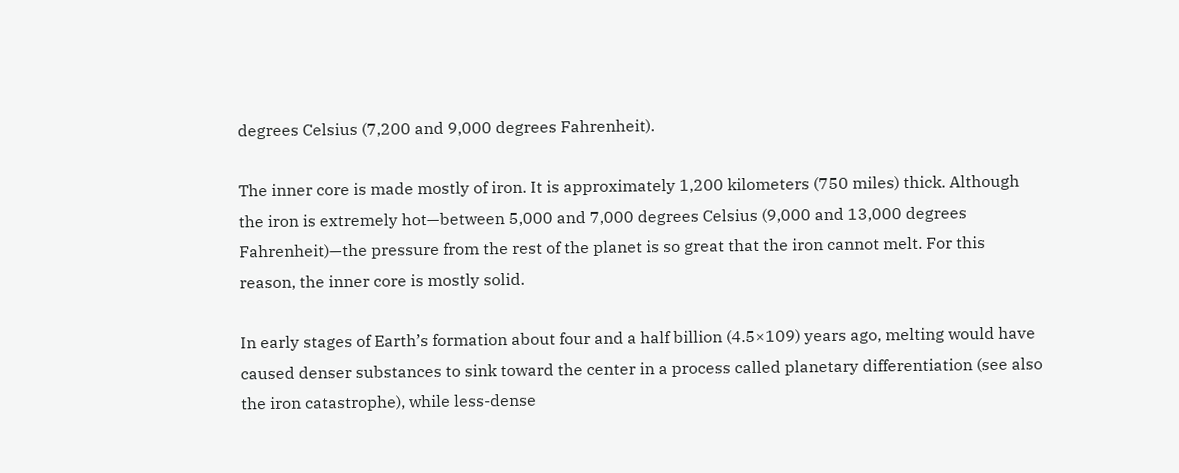degrees Celsius (7,200 and 9,000 degrees Fahrenheit).

The inner core is made mostly of iron. It is approximately 1,200 kilometers (750 miles) thick. Although the iron is extremely hot—between 5,000 and 7,000 degrees Celsius (9,000 and 13,000 degrees Fahrenheit)—the pressure from the rest of the planet is so great that the iron cannot melt. For this reason, the inner core is mostly solid.

In early stages of Earth’s formation about four and a half billion (4.5×109) years ago, melting would have caused denser substances to sink toward the center in a process called planetary differentiation (see also the iron catastrophe), while less-dense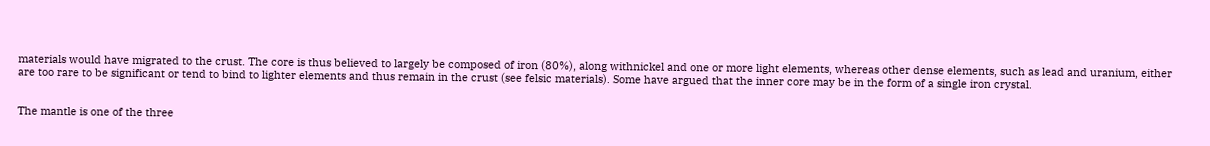materials would have migrated to the crust. The core is thus believed to largely be composed of iron (80%), along withnickel and one or more light elements, whereas other dense elements, such as lead and uranium, either are too rare to be significant or tend to bind to lighter elements and thus remain in the crust (see felsic materials). Some have argued that the inner core may be in the form of a single iron crystal.


The mantle is one of the three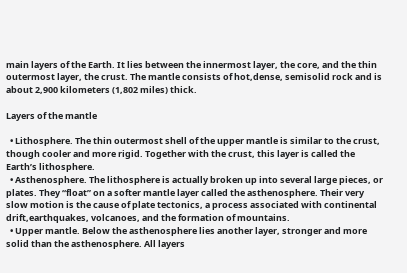main layers of the Earth. It lies between the innermost layer, the core, and the thin outermost layer, the crust. The mantle consists of hot,dense, semisolid rock and is about 2,900 kilometers (1,802 miles) thick.

Layers of the mantle

  • Lithosphere. The thin outermost shell of the upper mantle is similar to the crust, though cooler and more rigid. Together with the crust, this layer is called the Earth’s lithosphere.
  • Asthenosphere. The lithosphere is actually broken up into several large pieces, or plates. They “float” on a softer mantle layer called the asthenosphere. Their very slow motion is the cause of plate tectonics, a process associated with continental drift,earthquakes, volcanoes, and the formation of mountains.
  • Upper mantle. Below the asthenosphere lies another layer, stronger and more solid than the asthenosphere. All layers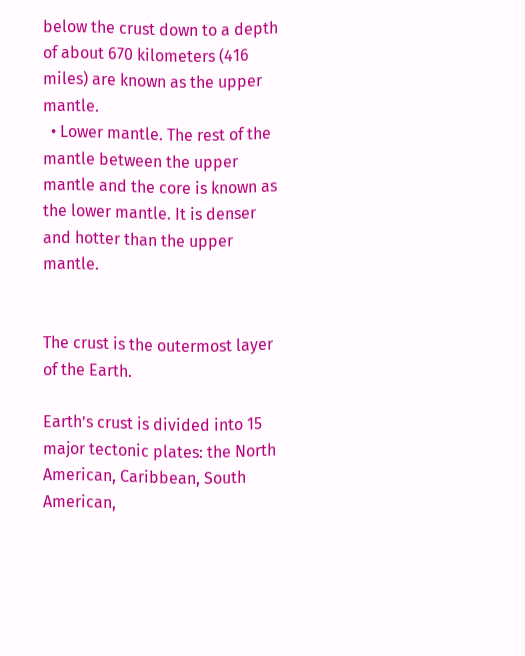below the crust down to a depth of about 670 kilometers (416 miles) are known as the upper mantle.
  • Lower mantle. The rest of the mantle between the upper mantle and the core is known as the lower mantle. It is denser and hotter than the upper mantle.


The crust is the outermost layer of the Earth.

Earth’s crust is divided into 15 major tectonic plates: the North American, Caribbean, South American,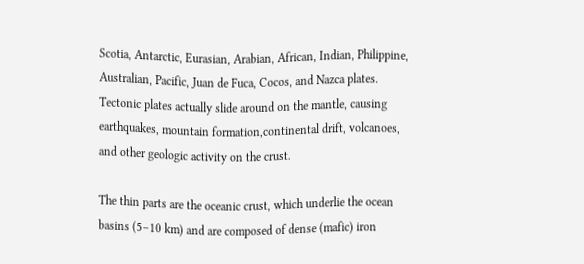Scotia, Antarctic, Eurasian, Arabian, African, Indian, Philippine, Australian, Pacific, Juan de Fuca, Cocos, and Nazca plates. Tectonic plates actually slide around on the mantle, causing earthquakes, mountain formation,continental drift, volcanoes, and other geologic activity on the crust.

The thin parts are the oceanic crust, which underlie the ocean basins (5–10 km) and are composed of dense (mafic) iron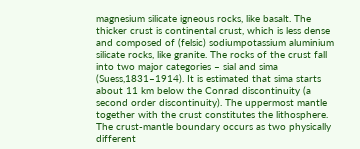magnesium silicate igneous rocks, like basalt. The thicker crust is continental crust, which is less dense and composed of (felsic) sodiumpotassium aluminium silicate rocks, like granite. The rocks of the crust fall into two major categories – sial and sima (Suess,1831–1914). It is estimated that sima starts about 11 km below the Conrad discontinuity (a second order discontinuity). The uppermost mantle together with the crust constitutes the lithosphere. The crust-mantle boundary occurs as two physically different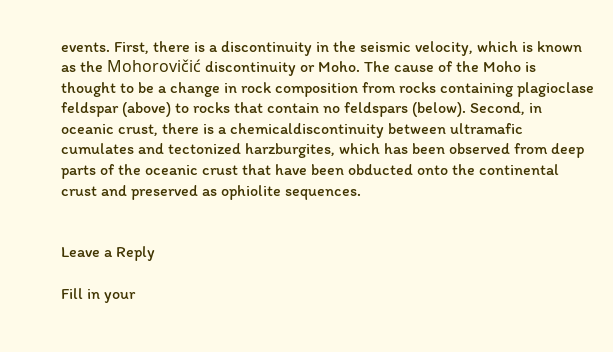events. First, there is a discontinuity in the seismic velocity, which is known as the Mohorovičić discontinuity or Moho. The cause of the Moho is thought to be a change in rock composition from rocks containing plagioclase feldspar (above) to rocks that contain no feldspars (below). Second, in oceanic crust, there is a chemicaldiscontinuity between ultramafic cumulates and tectonized harzburgites, which has been observed from deep parts of the oceanic crust that have been obducted onto the continental crust and preserved as ophiolite sequences.


Leave a Reply

Fill in your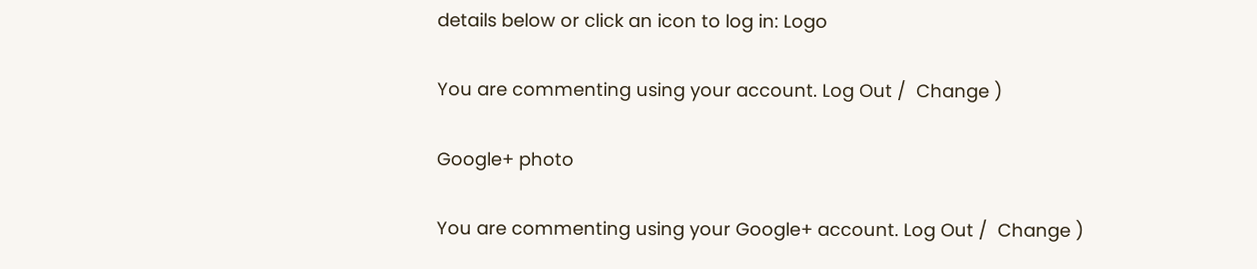details below or click an icon to log in: Logo

You are commenting using your account. Log Out /  Change )

Google+ photo

You are commenting using your Google+ account. Log Out /  Change )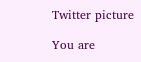Twitter picture

You are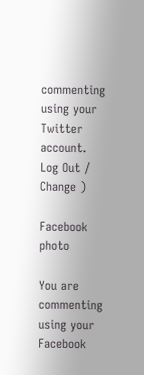commenting using your Twitter account. Log Out /  Change )

Facebook photo

You are commenting using your Facebook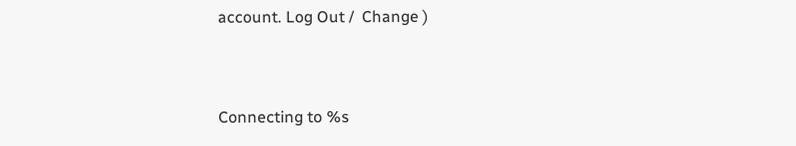account. Log Out /  Change )


Connecting to %s